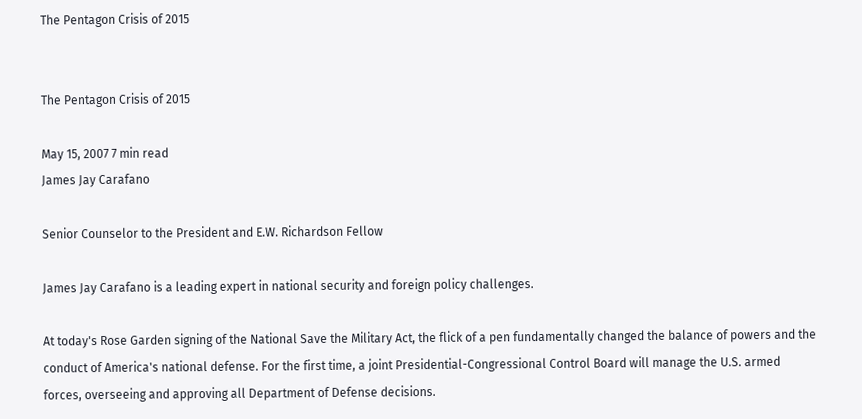The Pentagon Crisis of 2015


The Pentagon Crisis of 2015

May 15, 2007 7 min read
James Jay Carafano

Senior Counselor to the President and E.W. Richardson Fellow

James Jay Carafano is a leading expert in national security and foreign policy challenges.

At today's Rose Garden signing of the National Save the Military Act, the flick of a pen fundamentally changed the balance of powers and the conduct of America's national defense. For the first time, a joint Presidential-Congressional Control Board will manage the U.S. armed forces, overseeing and approving all Department of Defense decisions.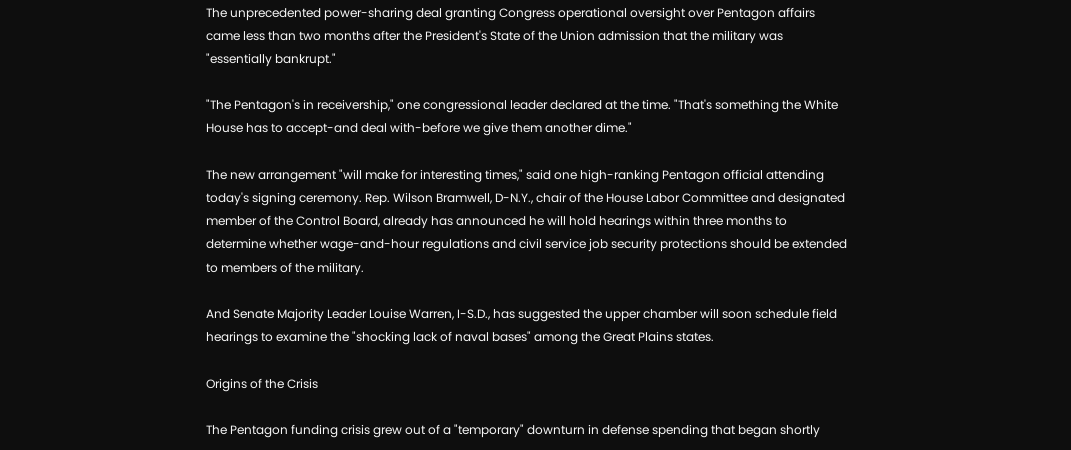The unprecedented power-sharing deal granting Congress operational oversight over Pentagon affairs came less than two months after the President's State of the Union admission that the military was "essentially bankrupt."

"The Pentagon's in receivership," one congressional leader declared at the time. "That's something the White House has to accept-and deal with-before we give them another dime."

The new arrangement "will make for interesting times," said one high-ranking Pentagon official attending today's signing ceremony. Rep. Wilson Bramwell, D-N.Y., chair of the House Labor Committee and designated member of the Control Board, already has announced he will hold hearings within three months to determine whether wage-and-hour regulations and civil service job security protections should be extended to members of the military.

And Senate Majority Leader Louise Warren, I-S.D., has suggested the upper chamber will soon schedule field hearings to examine the "shocking lack of naval bases" among the Great Plains states.

Origins of the Crisis

The Pentagon funding crisis grew out of a "temporary" downturn in defense spending that began shortly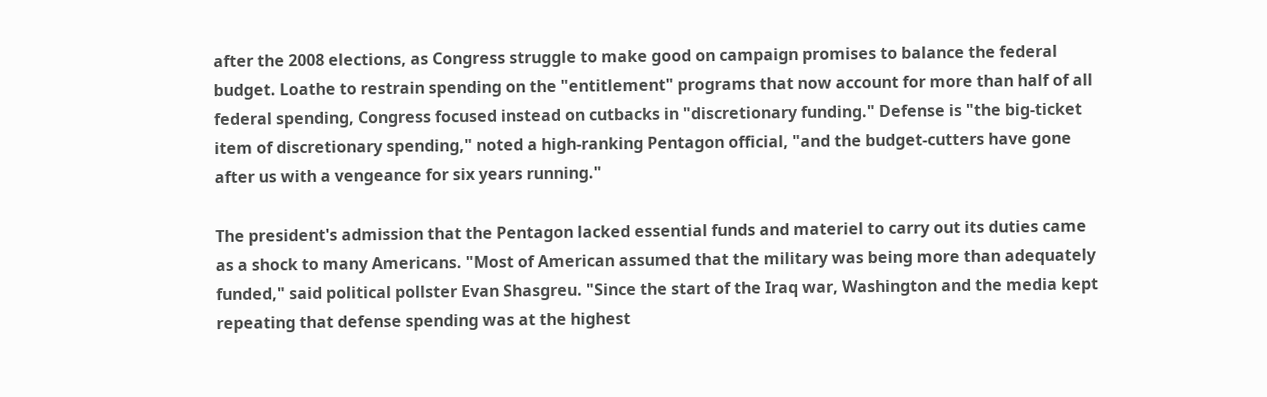after the 2008 elections, as Congress struggle to make good on campaign promises to balance the federal budget. Loathe to restrain spending on the "entitlement" programs that now account for more than half of all federal spending, Congress focused instead on cutbacks in "discretionary funding." Defense is "the big-ticket item of discretionary spending," noted a high-ranking Pentagon official, "and the budget-cutters have gone after us with a vengeance for six years running."

The president's admission that the Pentagon lacked essential funds and materiel to carry out its duties came as a shock to many Americans. "Most of American assumed that the military was being more than adequately funded," said political pollster Evan Shasgreu. "Since the start of the Iraq war, Washington and the media kept repeating that defense spending was at the highest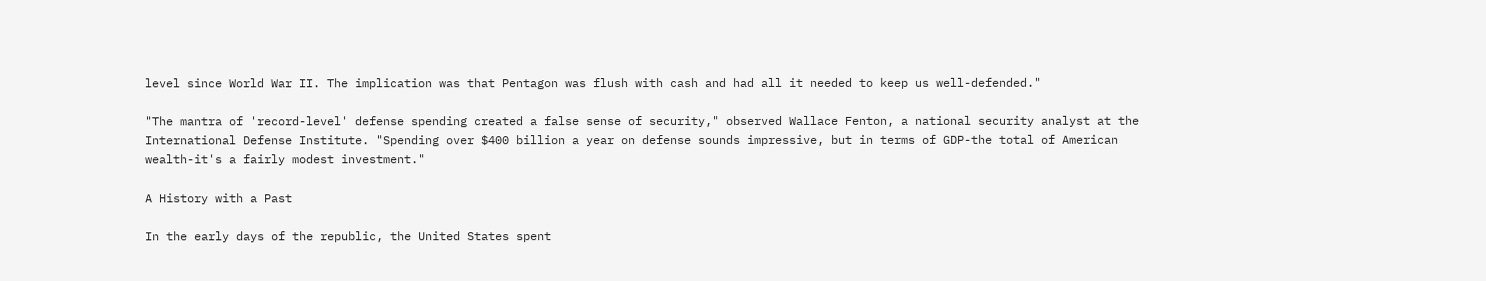level since World War II. The implication was that Pentagon was flush with cash and had all it needed to keep us well-defended."

"The mantra of 'record-level' defense spending created a false sense of security," observed Wallace Fenton, a national security analyst at the International Defense Institute. "Spending over $400 billion a year on defense sounds impressive, but in terms of GDP-the total of American wealth-it's a fairly modest investment."

A History with a Past

In the early days of the republic, the United States spent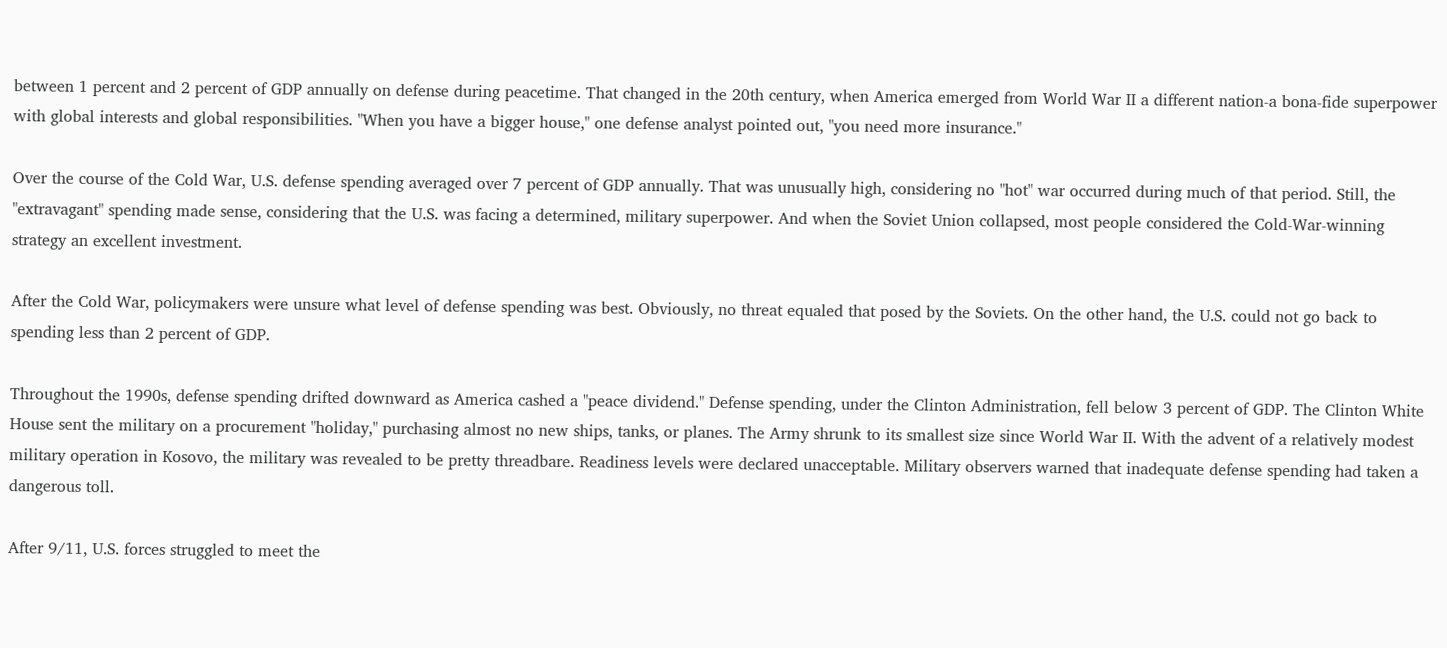between 1 percent and 2 percent of GDP annually on defense during peacetime. That changed in the 20th century, when America emerged from World War II a different nation-a bona-fide superpower with global interests and global responsibilities. "When you have a bigger house," one defense analyst pointed out, "you need more insurance."

Over the course of the Cold War, U.S. defense spending averaged over 7 percent of GDP annually. That was unusually high, considering no "hot" war occurred during much of that period. Still, the "extravagant" spending made sense, considering that the U.S. was facing a determined, military superpower. And when the Soviet Union collapsed, most people considered the Cold-War-winning strategy an excellent investment.

After the Cold War, policymakers were unsure what level of defense spending was best. Obviously, no threat equaled that posed by the Soviets. On the other hand, the U.S. could not go back to spending less than 2 percent of GDP.

Throughout the 1990s, defense spending drifted downward as America cashed a "peace dividend." Defense spending, under the Clinton Administration, fell below 3 percent of GDP. The Clinton White House sent the military on a procurement "holiday," purchasing almost no new ships, tanks, or planes. The Army shrunk to its smallest size since World War II. With the advent of a relatively modest military operation in Kosovo, the military was revealed to be pretty threadbare. Readiness levels were declared unacceptable. Military observers warned that inadequate defense spending had taken a dangerous toll.

After 9/11, U.S. forces struggled to meet the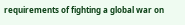requirements of fighting a global war on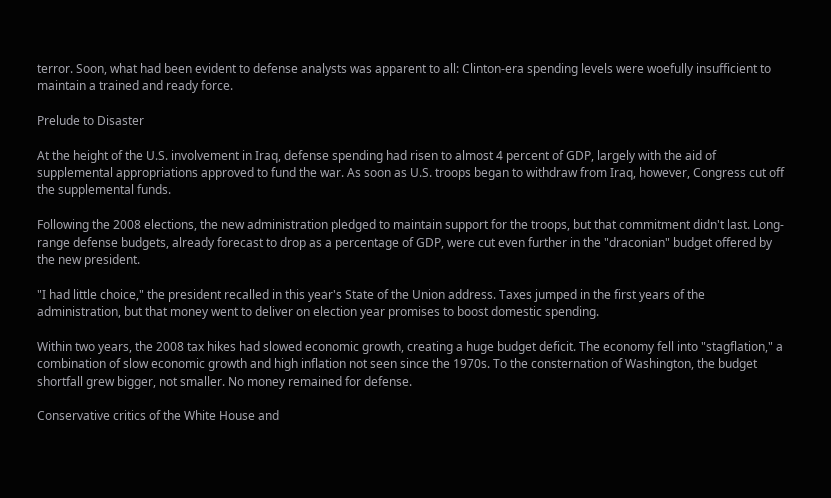terror. Soon, what had been evident to defense analysts was apparent to all: Clinton-era spending levels were woefully insufficient to maintain a trained and ready force.

Prelude to Disaster

At the height of the U.S. involvement in Iraq, defense spending had risen to almost 4 percent of GDP, largely with the aid of supplemental appropriations approved to fund the war. As soon as U.S. troops began to withdraw from Iraq, however, Congress cut off the supplemental funds.

Following the 2008 elections, the new administration pledged to maintain support for the troops, but that commitment didn't last. Long-range defense budgets, already forecast to drop as a percentage of GDP, were cut even further in the "draconian" budget offered by the new president.

"I had little choice," the president recalled in this year's State of the Union address. Taxes jumped in the first years of the administration, but that money went to deliver on election year promises to boost domestic spending.

Within two years, the 2008 tax hikes had slowed economic growth, creating a huge budget deficit. The economy fell into "stagflation," a combination of slow economic growth and high inflation not seen since the 1970s. To the consternation of Washington, the budget shortfall grew bigger, not smaller. No money remained for defense.

Conservative critics of the White House and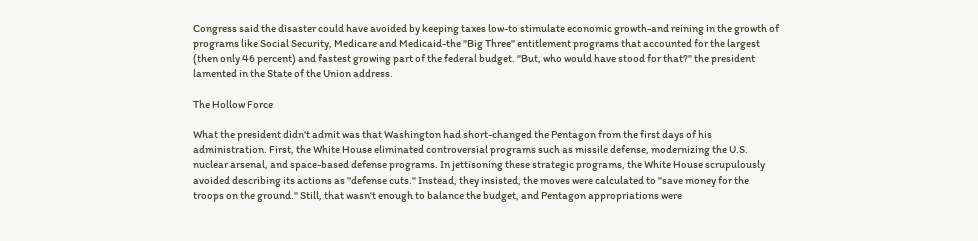Congress said the disaster could have avoided by keeping taxes low-to stimulate economic growth-and reining in the growth of programs like Social Security, Medicare and Medicaid-the "Big Three" entitlement programs that accounted for the largest (then only 46 percent) and fastest growing part of the federal budget. "But, who would have stood for that?" the president lamented in the State of the Union address.

The Hollow Force

What the president didn't admit was that Washington had short-changed the Pentagon from the first days of his administration. First, the White House eliminated controversial programs such as missile defense, modernizing the U.S. nuclear arsenal, and space-based defense programs. In jettisoning these strategic programs, the White House scrupulously avoided describing its actions as "defense cuts." Instead, they insisted, the moves were calculated to "save money for the troops on the ground." Still, that wasn't enough to balance the budget, and Pentagon appropriations were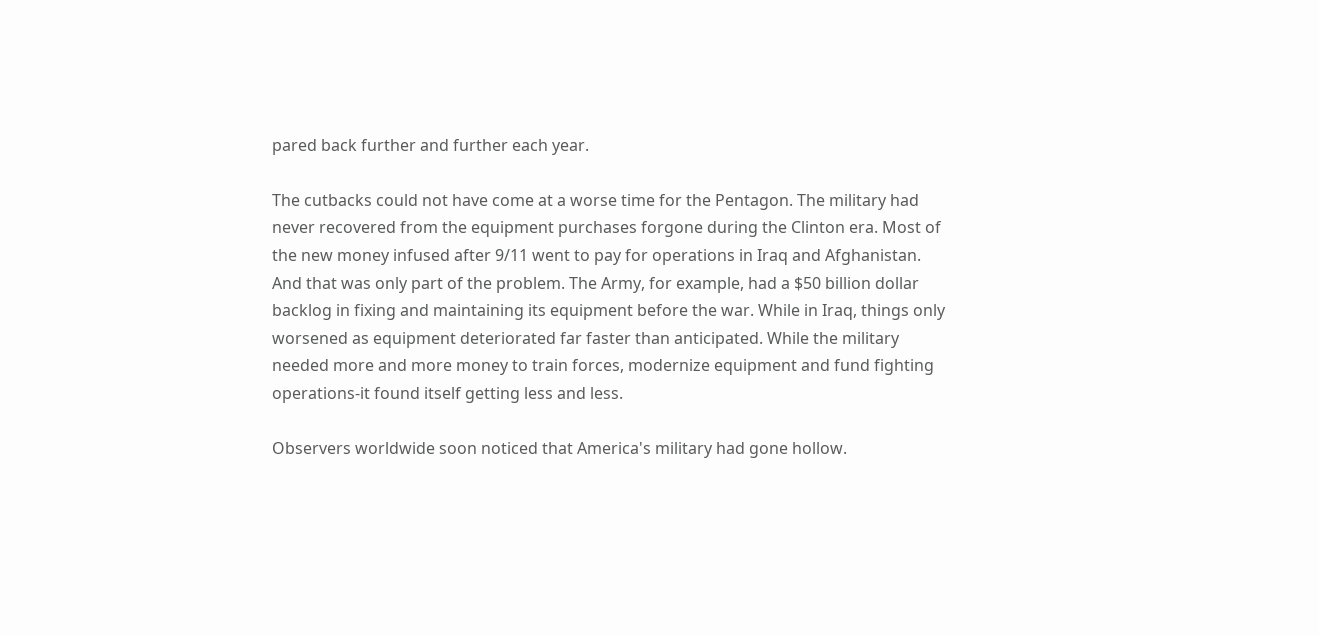pared back further and further each year.

The cutbacks could not have come at a worse time for the Pentagon. The military had never recovered from the equipment purchases forgone during the Clinton era. Most of the new money infused after 9/11 went to pay for operations in Iraq and Afghanistan. And that was only part of the problem. The Army, for example, had a $50 billion dollar backlog in fixing and maintaining its equipment before the war. While in Iraq, things only worsened as equipment deteriorated far faster than anticipated. While the military needed more and more money to train forces, modernize equipment and fund fighting operations-it found itself getting less and less.

Observers worldwide soon noticed that America's military had gone hollow.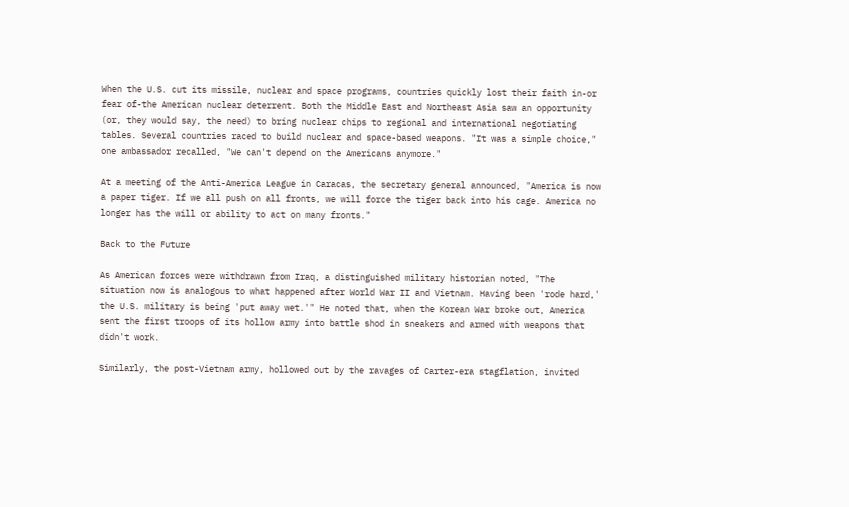When the U.S. cut its missile, nuclear and space programs, countries quickly lost their faith in-or fear of-the American nuclear deterrent. Both the Middle East and Northeast Asia saw an opportunity (or, they would say, the need) to bring nuclear chips to regional and international negotiating tables. Several countries raced to build nuclear and space-based weapons. "It was a simple choice," one ambassador recalled, "We can't depend on the Americans anymore."

At a meeting of the Anti-America League in Caracas, the secretary general announced, "America is now a paper tiger. If we all push on all fronts, we will force the tiger back into his cage. America no longer has the will or ability to act on many fronts."

Back to the Future

As American forces were withdrawn from Iraq, a distinguished military historian noted, "The situation now is analogous to what happened after World War II and Vietnam. Having been 'rode hard,' the U.S. military is being 'put away wet.'" He noted that, when the Korean War broke out, America sent the first troops of its hollow army into battle shod in sneakers and armed with weapons that didn't work.

Similarly, the post-Vietnam army, hollowed out by the ravages of Carter-era stagflation, invited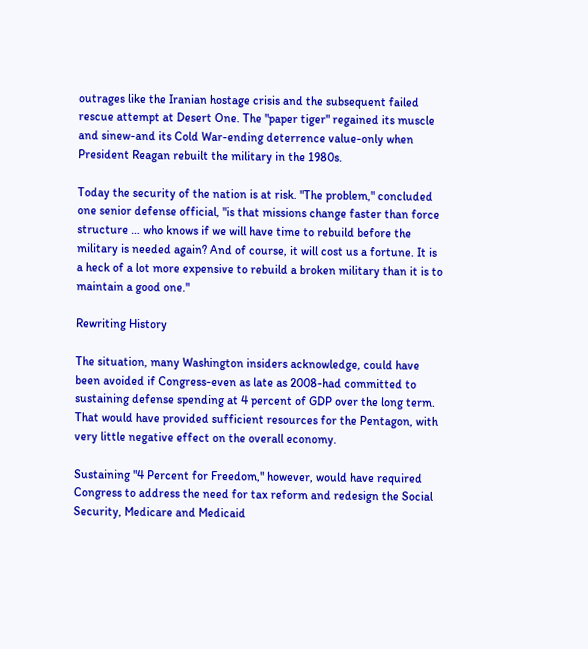outrages like the Iranian hostage crisis and the subsequent failed rescue attempt at Desert One. The "paper tiger" regained its muscle and sinew-and its Cold War-ending deterrence value-only when President Reagan rebuilt the military in the 1980s.

Today the security of the nation is at risk. "The problem," concluded one senior defense official, "is that missions change faster than force structure … who knows if we will have time to rebuild before the military is needed again? And of course, it will cost us a fortune. It is a heck of a lot more expensive to rebuild a broken military than it is to maintain a good one."

Rewriting History

The situation, many Washington insiders acknowledge, could have been avoided if Congress-even as late as 2008-had committed to sustaining defense spending at 4 percent of GDP over the long term. That would have provided sufficient resources for the Pentagon, with very little negative effect on the overall economy.

Sustaining "4 Percent for Freedom," however, would have required Congress to address the need for tax reform and redesign the Social Security, Medicare and Medicaid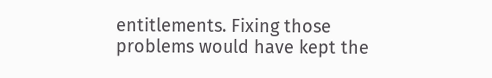entitlements. Fixing those problems would have kept the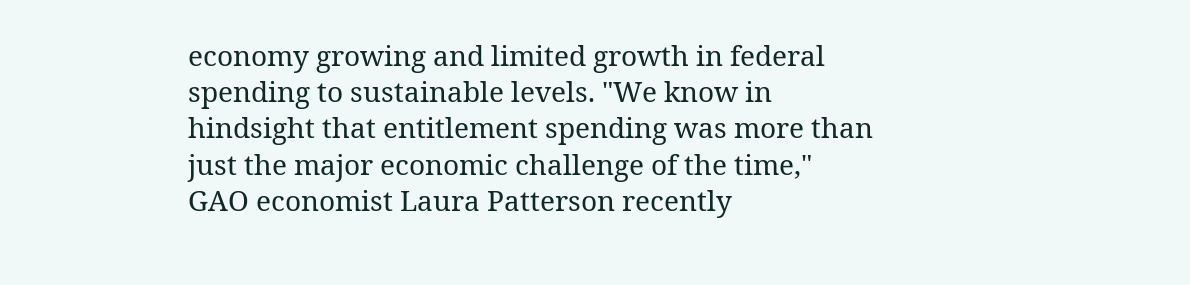economy growing and limited growth in federal spending to sustainable levels. "We know in hindsight that entitlement spending was more than just the major economic challenge of the time," GAO economist Laura Patterson recently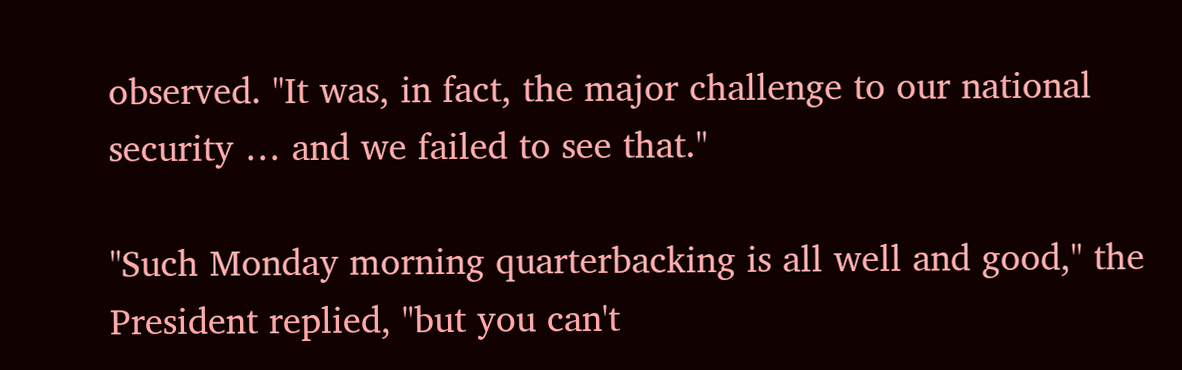observed. "It was, in fact, the major challenge to our national security … and we failed to see that."

"Such Monday morning quarterbacking is all well and good," the President replied, "but you can't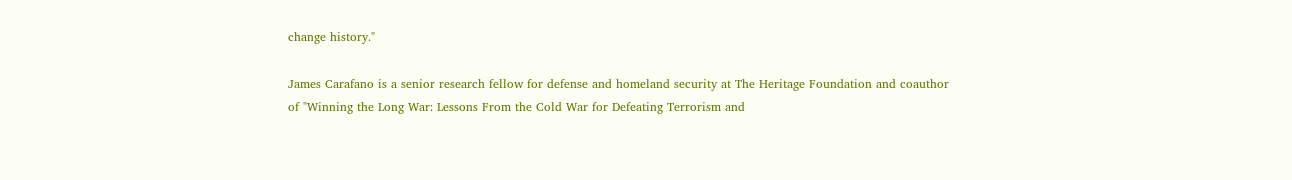change history."

James Carafano is a senior research fellow for defense and homeland security at The Heritage Foundation and coauthor of "Winning the Long War: Lessons From the Cold War for Defeating Terrorism and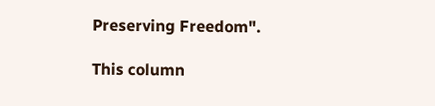Preserving Freedom".

This column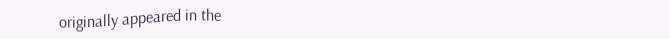originally appeared in the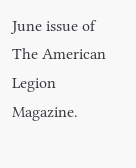June issue of The American Legion Magazine.